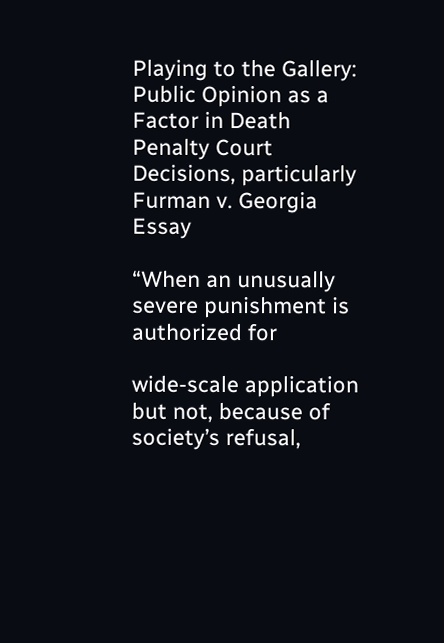Playing to the Gallery: Public Opinion as a Factor in Death Penalty Court Decisions, particularly Furman v. Georgia Essay

“When an unusually severe punishment is authorized for

wide-scale application but not, because of society’s refusal,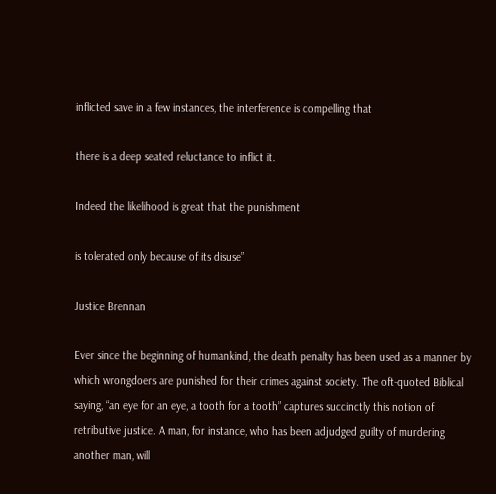inflicted save in a few instances, the interference is compelling that

there is a deep seated reluctance to inflict it.

Indeed the likelihood is great that the punishment

is tolerated only because of its disuse”

Justice Brennan

Ever since the beginning of humankind, the death penalty has been used as a manner by which wrongdoers are punished for their crimes against society. The oft-quoted Biblical saying, “an eye for an eye, a tooth for a tooth” captures succinctly this notion of retributive justice. A man, for instance, who has been adjudged guilty of murdering another man, will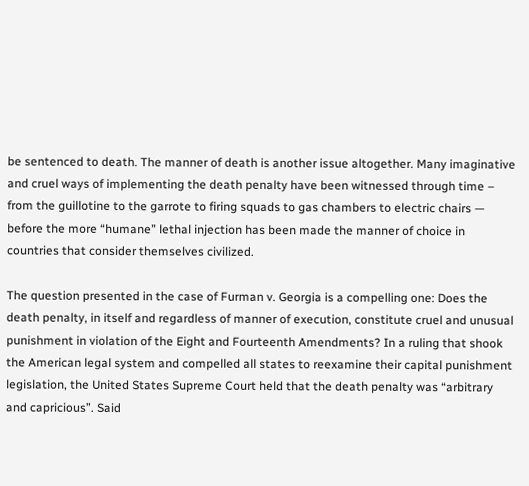be sentenced to death. The manner of death is another issue altogether. Many imaginative and cruel ways of implementing the death penalty have been witnessed through time – from the guillotine to the garrote to firing squads to gas chambers to electric chairs — before the more “humane” lethal injection has been made the manner of choice in countries that consider themselves civilized.

The question presented in the case of Furman v. Georgia is a compelling one: Does the death penalty, in itself and regardless of manner of execution, constitute cruel and unusual punishment in violation of the Eight and Fourteenth Amendments? In a ruling that shook the American legal system and compelled all states to reexamine their capital punishment legislation, the United States Supreme Court held that the death penalty was “arbitrary and capricious”. Said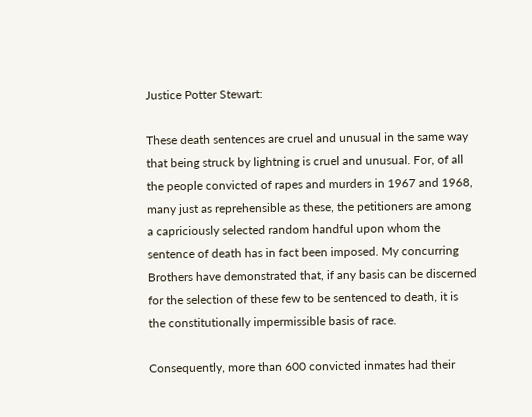Justice Potter Stewart:

These death sentences are cruel and unusual in the same way that being struck by lightning is cruel and unusual. For, of all the people convicted of rapes and murders in 1967 and 1968, many just as reprehensible as these, the petitioners are among a capriciously selected random handful upon whom the sentence of death has in fact been imposed. My concurring Brothers have demonstrated that, if any basis can be discerned for the selection of these few to be sentenced to death, it is the constitutionally impermissible basis of race.

Consequently, more than 600 convicted inmates had their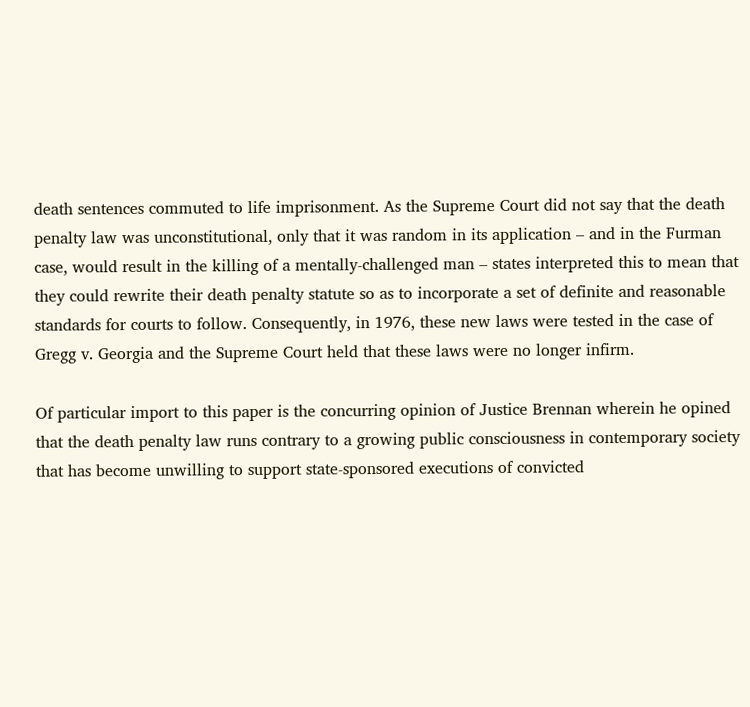death sentences commuted to life imprisonment. As the Supreme Court did not say that the death penalty law was unconstitutional, only that it was random in its application – and in the Furman case, would result in the killing of a mentally-challenged man – states interpreted this to mean that they could rewrite their death penalty statute so as to incorporate a set of definite and reasonable standards for courts to follow. Consequently, in 1976, these new laws were tested in the case of Gregg v. Georgia and the Supreme Court held that these laws were no longer infirm.

Of particular import to this paper is the concurring opinion of Justice Brennan wherein he opined that the death penalty law runs contrary to a growing public consciousness in contemporary society that has become unwilling to support state-sponsored executions of convicted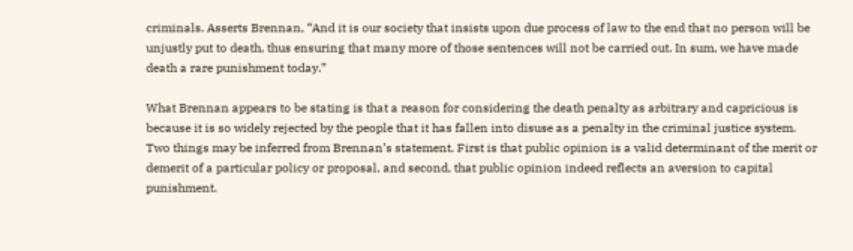criminals. Asserts Brennan, “And it is our society that insists upon due process of law to the end that no person will be unjustly put to death, thus ensuring that many more of those sentences will not be carried out. In sum, we have made death a rare punishment today.”

What Brennan appears to be stating is that a reason for considering the death penalty as arbitrary and capricious is because it is so widely rejected by the people that it has fallen into disuse as a penalty in the criminal justice system. Two things may be inferred from Brennan’s statement. First is that public opinion is a valid determinant of the merit or demerit of a particular policy or proposal, and second, that public opinion indeed reflects an aversion to capital punishment.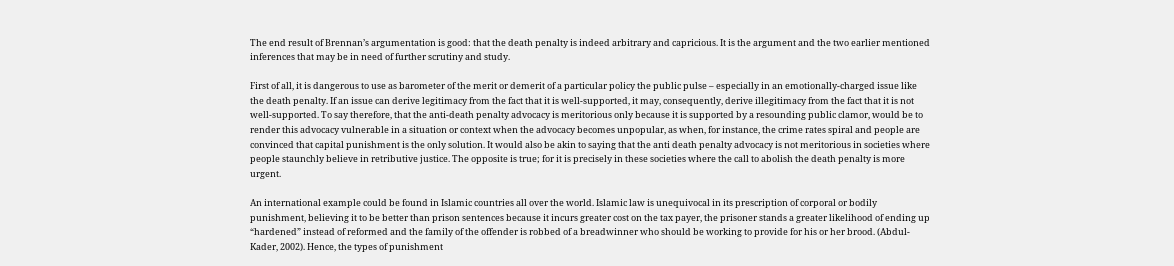The end result of Brennan’s argumentation is good: that the death penalty is indeed arbitrary and capricious. It is the argument and the two earlier mentioned inferences that may be in need of further scrutiny and study.

First of all, it is dangerous to use as barometer of the merit or demerit of a particular policy the public pulse – especially in an emotionally-charged issue like the death penalty. If an issue can derive legitimacy from the fact that it is well-supported, it may, consequently, derive illegitimacy from the fact that it is not well-supported. To say therefore, that the anti-death penalty advocacy is meritorious only because it is supported by a resounding public clamor, would be to render this advocacy vulnerable in a situation or context when the advocacy becomes unpopular, as when, for instance, the crime rates spiral and people are convinced that capital punishment is the only solution. It would also be akin to saying that the anti death penalty advocacy is not meritorious in societies where people staunchly believe in retributive justice. The opposite is true; for it is precisely in these societies where the call to abolish the death penalty is more urgent.

An international example could be found in Islamic countries all over the world. Islamic law is unequivocal in its prescription of corporal or bodily punishment, believing it to be better than prison sentences because it incurs greater cost on the tax payer, the prisoner stands a greater likelihood of ending up “hardened” instead of reformed and the family of the offender is robbed of a breadwinner who should be working to provide for his or her brood. (Abdul-Kader, 2002). Hence, the types of punishment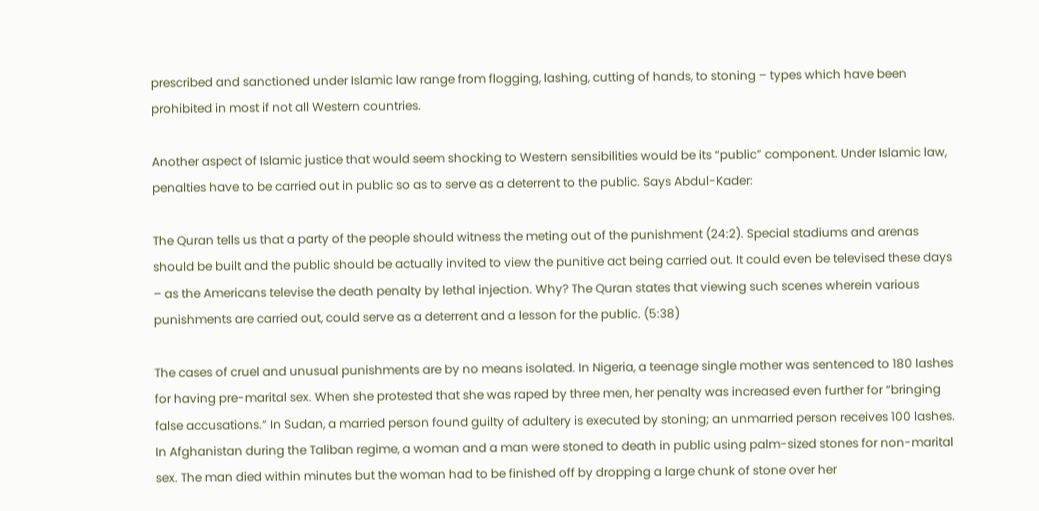prescribed and sanctioned under Islamic law range from flogging, lashing, cutting of hands, to stoning – types which have been prohibited in most if not all Western countries.

Another aspect of Islamic justice that would seem shocking to Western sensibilities would be its “public” component. Under Islamic law, penalties have to be carried out in public so as to serve as a deterrent to the public. Says Abdul-Kader:

The Quran tells us that a party of the people should witness the meting out of the punishment (24:2). Special stadiums and arenas should be built and the public should be actually invited to view the punitive act being carried out. It could even be televised these days – as the Americans televise the death penalty by lethal injection. Why? The Quran states that viewing such scenes wherein various punishments are carried out, could serve as a deterrent and a lesson for the public. (5:38)

The cases of cruel and unusual punishments are by no means isolated. In Nigeria, a teenage single mother was sentenced to 180 lashes for having pre-marital sex. When she protested that she was raped by three men, her penalty was increased even further for “bringing false accusations.” In Sudan, a married person found guilty of adultery is executed by stoning; an unmarried person receives 100 lashes. In Afghanistan during the Taliban regime, a woman and a man were stoned to death in public using palm-sized stones for non-marital sex. The man died within minutes but the woman had to be finished off by dropping a large chunk of stone over her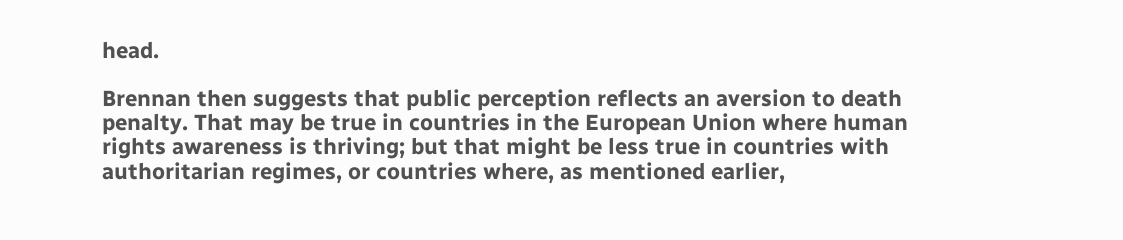head.

Brennan then suggests that public perception reflects an aversion to death penalty. That may be true in countries in the European Union where human rights awareness is thriving; but that might be less true in countries with authoritarian regimes, or countries where, as mentioned earlier,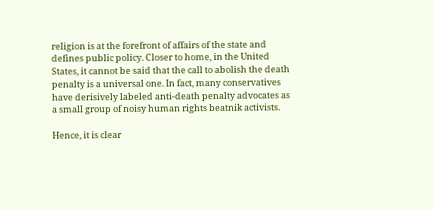religion is at the forefront of affairs of the state and defines public policy. Closer to home, in the United States, it cannot be said that the call to abolish the death penalty is a universal one. In fact, many conservatives have derisively labeled anti-death penalty advocates as a small group of noisy human rights beatnik activists.

Hence, it is clear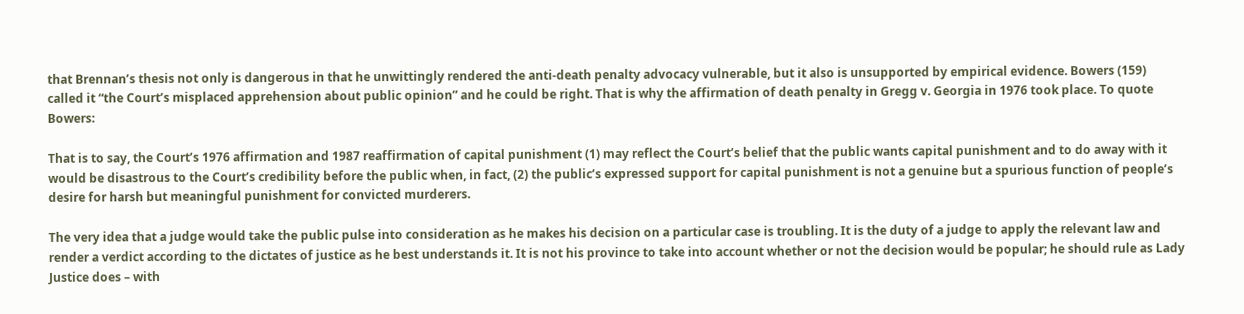that Brennan’s thesis not only is dangerous in that he unwittingly rendered the anti-death penalty advocacy vulnerable, but it also is unsupported by empirical evidence. Bowers (159) called it “the Court’s misplaced apprehension about public opinion” and he could be right. That is why the affirmation of death penalty in Gregg v. Georgia in 1976 took place. To quote Bowers:

That is to say, the Court’s 1976 affirmation and 1987 reaffirmation of capital punishment (1) may reflect the Court’s belief that the public wants capital punishment and to do away with it would be disastrous to the Court’s credibility before the public when, in fact, (2) the public’s expressed support for capital punishment is not a genuine but a spurious function of people’s desire for harsh but meaningful punishment for convicted murderers.

The very idea that a judge would take the public pulse into consideration as he makes his decision on a particular case is troubling. It is the duty of a judge to apply the relevant law and render a verdict according to the dictates of justice as he best understands it. It is not his province to take into account whether or not the decision would be popular; he should rule as Lady Justice does – with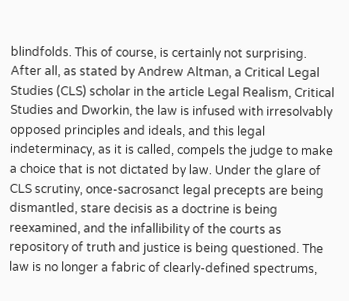blindfolds. This of course, is certainly not surprising. After all, as stated by Andrew Altman, a Critical Legal Studies (CLS) scholar in the article Legal Realism, Critical Studies and Dworkin, the law is infused with irresolvably opposed principles and ideals, and this legal indeterminacy, as it is called, compels the judge to make a choice that is not dictated by law. Under the glare of CLS scrutiny, once-sacrosanct legal precepts are being dismantled, stare decisis as a doctrine is being reexamined, and the infallibility of the courts as repository of truth and justice is being questioned. The law is no longer a fabric of clearly-defined spectrums,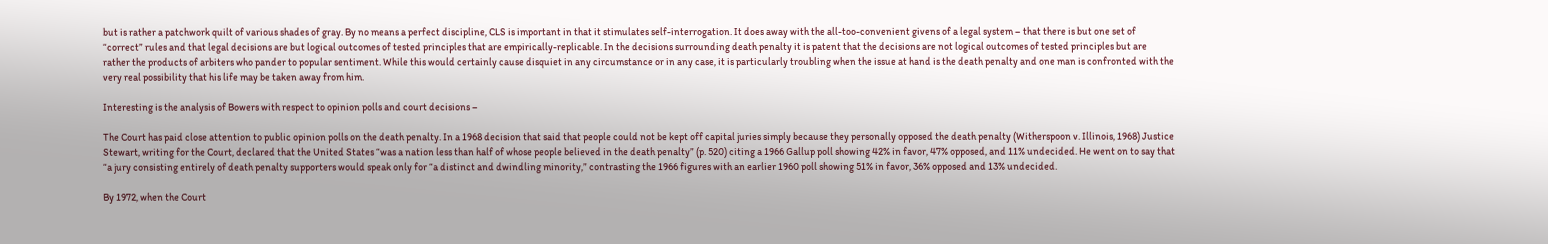but is rather a patchwork quilt of various shades of gray. By no means a perfect discipline, CLS is important in that it stimulates self-interrogation. It does away with the all-too-convenient givens of a legal system – that there is but one set of “correct” rules and that legal decisions are but logical outcomes of tested principles that are empirically-replicable. In the decisions surrounding death penalty it is patent that the decisions are not logical outcomes of tested principles but are rather the products of arbiters who pander to popular sentiment. While this would certainly cause disquiet in any circumstance or in any case, it is particularly troubling when the issue at hand is the death penalty and one man is confronted with the very real possibility that his life may be taken away from him.

Interesting is the analysis of Bowers with respect to opinion polls and court decisions –

The Court has paid close attention to public opinion polls on the death penalty. In a 1968 decision that said that people could not be kept off capital juries simply because they personally opposed the death penalty (Witherspoon v. Illinois, 1968) Justice Stewart, writing for the Court, declared that the United States “was a nation less than half of whose people believed in the death penalty” (p. 520) citing a 1966 Gallup poll showing 42% in favor, 47% opposed, and 11% undecided. He went on to say that “a jury consisting entirely of death penalty supporters would speak only for “a distinct and dwindling minority,” contrasting the 1966 figures with an earlier 1960 poll showing 51% in favor, 36% opposed and 13% undecided.

By 1972, when the Court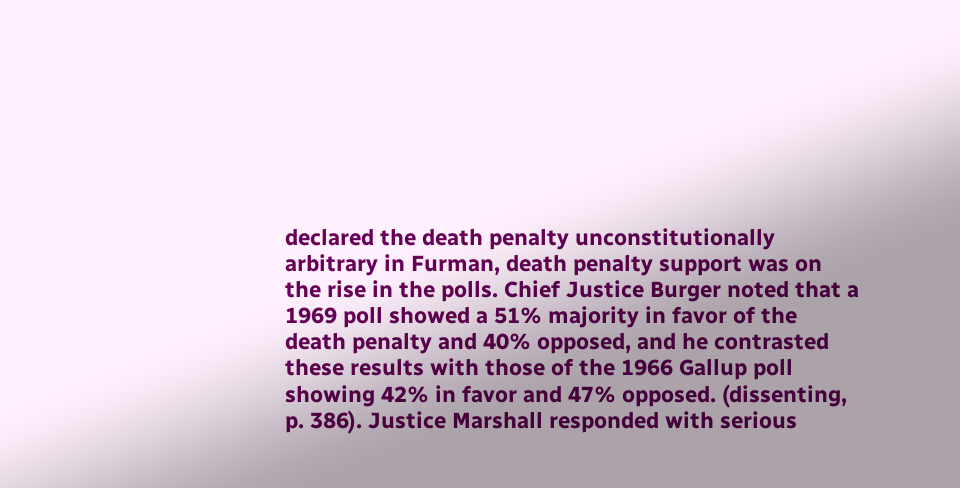declared the death penalty unconstitutionally arbitrary in Furman, death penalty support was on the rise in the polls. Chief Justice Burger noted that a 1969 poll showed a 51% majority in favor of the death penalty and 40% opposed, and he contrasted these results with those of the 1966 Gallup poll showing 42% in favor and 47% opposed. (dissenting, p. 386). Justice Marshall responded with serious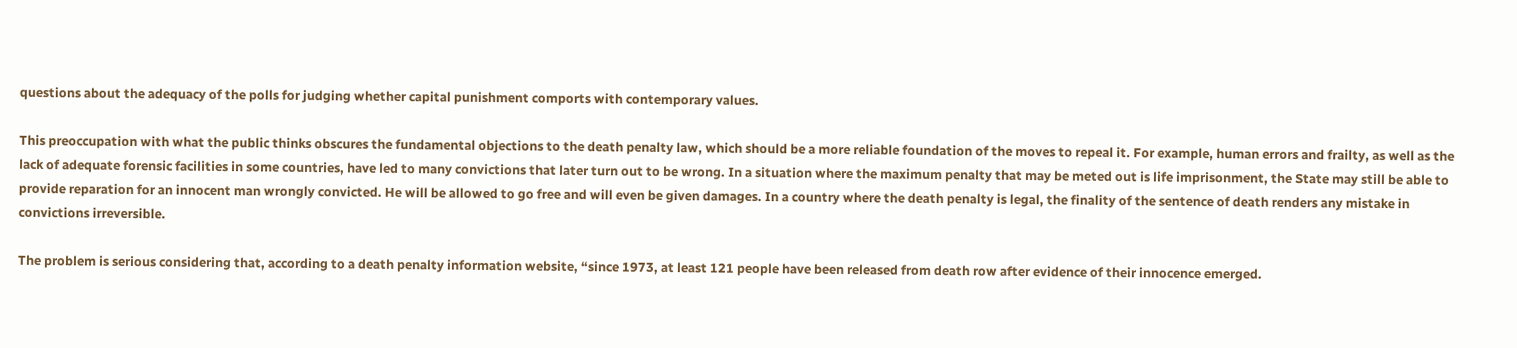questions about the adequacy of the polls for judging whether capital punishment comports with contemporary values.

This preoccupation with what the public thinks obscures the fundamental objections to the death penalty law, which should be a more reliable foundation of the moves to repeal it. For example, human errors and frailty, as well as the lack of adequate forensic facilities in some countries, have led to many convictions that later turn out to be wrong. In a situation where the maximum penalty that may be meted out is life imprisonment, the State may still be able to provide reparation for an innocent man wrongly convicted. He will be allowed to go free and will even be given damages. In a country where the death penalty is legal, the finality of the sentence of death renders any mistake in convictions irreversible.

The problem is serious considering that, according to a death penalty information website, “since 1973, at least 121 people have been released from death row after evidence of their innocence emerged.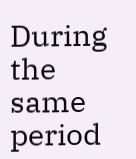During the same period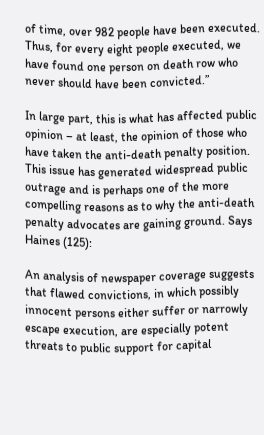of time, over 982 people have been executed. Thus, for every eight people executed, we have found one person on death row who never should have been convicted.”

In large part, this is what has affected public opinion – at least, the opinion of those who have taken the anti-death penalty position. This issue has generated widespread public outrage and is perhaps one of the more compelling reasons as to why the anti-death penalty advocates are gaining ground. Says Haines (125):

An analysis of newspaper coverage suggests that flawed convictions, in which possibly innocent persons either suffer or narrowly escape execution, are especially potent threats to public support for capital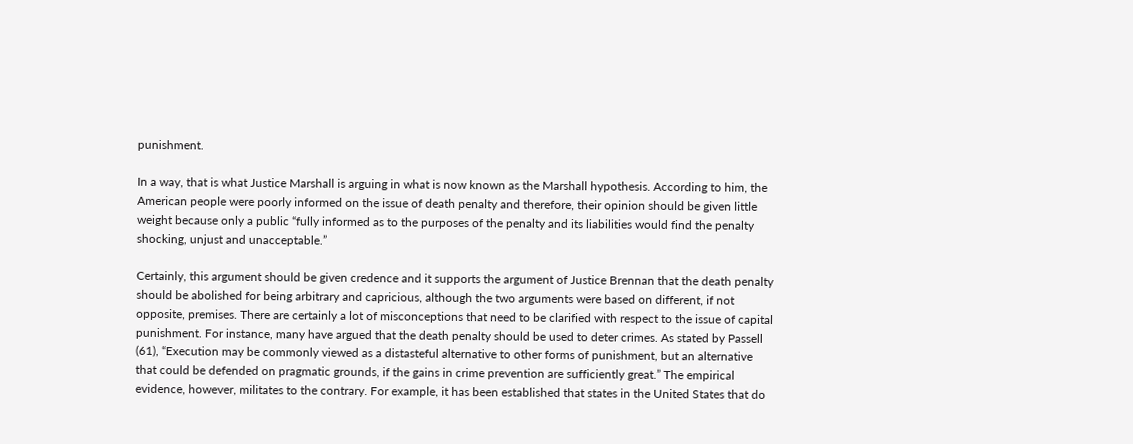punishment.

In a way, that is what Justice Marshall is arguing in what is now known as the Marshall hypothesis. According to him, the American people were poorly informed on the issue of death penalty and therefore, their opinion should be given little weight because only a public “fully informed as to the purposes of the penalty and its liabilities would find the penalty shocking, unjust and unacceptable.”

Certainly, this argument should be given credence and it supports the argument of Justice Brennan that the death penalty should be abolished for being arbitrary and capricious, although the two arguments were based on different, if not opposite, premises. There are certainly a lot of misconceptions that need to be clarified with respect to the issue of capital punishment. For instance, many have argued that the death penalty should be used to deter crimes. As stated by Passell (61), “Execution may be commonly viewed as a distasteful alternative to other forms of punishment, but an alternative that could be defended on pragmatic grounds, if the gains in crime prevention are sufficiently great.” The empirical evidence, however, militates to the contrary. For example, it has been established that states in the United States that do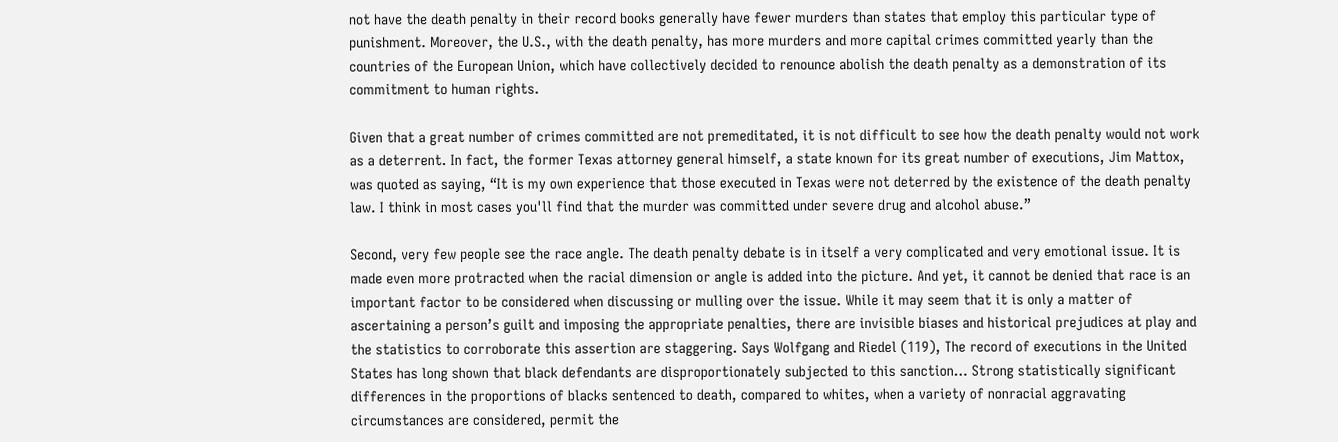not have the death penalty in their record books generally have fewer murders than states that employ this particular type of punishment. Moreover, the U.S., with the death penalty, has more murders and more capital crimes committed yearly than the countries of the European Union, which have collectively decided to renounce abolish the death penalty as a demonstration of its commitment to human rights.

Given that a great number of crimes committed are not premeditated, it is not difficult to see how the death penalty would not work as a deterrent. In fact, the former Texas attorney general himself, a state known for its great number of executions, Jim Mattox, was quoted as saying, “It is my own experience that those executed in Texas were not deterred by the existence of the death penalty law. I think in most cases you'll find that the murder was committed under severe drug and alcohol abuse.”

Second, very few people see the race angle. The death penalty debate is in itself a very complicated and very emotional issue. It is made even more protracted when the racial dimension or angle is added into the picture. And yet, it cannot be denied that race is an important factor to be considered when discussing or mulling over the issue. While it may seem that it is only a matter of ascertaining a person’s guilt and imposing the appropriate penalties, there are invisible biases and historical prejudices at play and the statistics to corroborate this assertion are staggering. Says Wolfgang and Riedel (119), The record of executions in the United States has long shown that black defendants are disproportionately subjected to this sanction… Strong statistically significant differences in the proportions of blacks sentenced to death, compared to whites, when a variety of nonracial aggravating circumstances are considered, permit the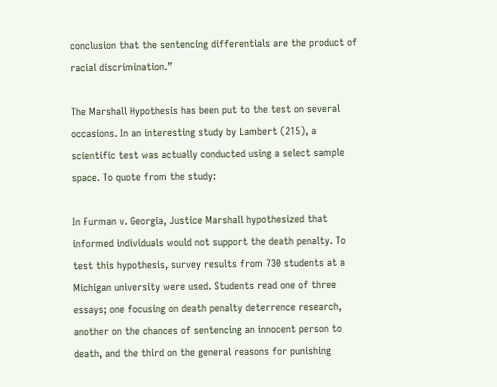conclusion that the sentencing differentials are the product of racial discrimination.”

The Marshall Hypothesis has been put to the test on several occasions. In an interesting study by Lambert (215), a scientific test was actually conducted using a select sample space. To quote from the study:

In Furman v. Georgia, Justice Marshall hypothesized that informed individuals would not support the death penalty. To test this hypothesis, survey results from 730 students at a Michigan university were used. Students read one of three essays; one focusing on death penalty deterrence research, another on the chances of sentencing an innocent person to death, and the third on the general reasons for punishing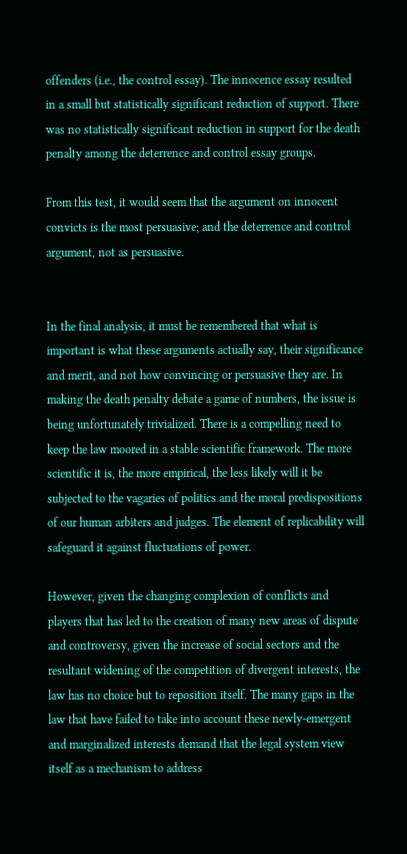offenders (i.e., the control essay). The innocence essay resulted in a small but statistically significant reduction of support. There was no statistically significant reduction in support for the death penalty among the deterrence and control essay groups.

From this test, it would seem that the argument on innocent convicts is the most persuasive; and the deterrence and control argument, not as persuasive.


In the final analysis, it must be remembered that what is important is what these arguments actually say, their significance and merit, and not how convincing or persuasive they are. In making the death penalty debate a game of numbers, the issue is being unfortunately trivialized. There is a compelling need to keep the law moored in a stable scientific framework. The more scientific it is, the more empirical, the less likely will it be subjected to the vagaries of politics and the moral predispositions of our human arbiters and judges. The element of replicability will safeguard it against fluctuations of power.

However, given the changing complexion of conflicts and players that has led to the creation of many new areas of dispute and controversy, given the increase of social sectors and the resultant widening of the competition of divergent interests, the law has no choice but to reposition itself. The many gaps in the law that have failed to take into account these newly-emergent and marginalized interests demand that the legal system view itself as a mechanism to address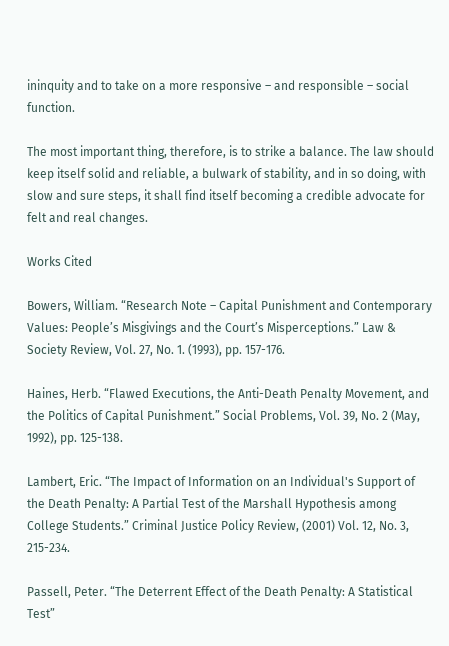ininquity and to take on a more responsive – and responsible – social function.

The most important thing, therefore, is to strike a balance. The law should keep itself solid and reliable, a bulwark of stability, and in so doing, with slow and sure steps, it shall find itself becoming a credible advocate for felt and real changes.

Works Cited

Bowers, William. “Research Note – Capital Punishment and Contemporary Values: People’s Misgivings and the Court’s Misperceptions.” Law & Society Review, Vol. 27, No. 1. (1993), pp. 157-176.

Haines, Herb. “Flawed Executions, the Anti-Death Penalty Movement, and the Politics of Capital Punishment.” Social Problems, Vol. 39, No. 2 (May, 1992), pp. 125-138.

Lambert, Eric. “The Impact of Information on an Individual's Support of the Death Penalty: A Partial Test of the Marshall Hypothesis among College Students.” Criminal Justice Policy Review, (2001) Vol. 12, No. 3, 215-234.

Passell, Peter. “The Deterrent Effect of the Death Penalty: A Statistical Test”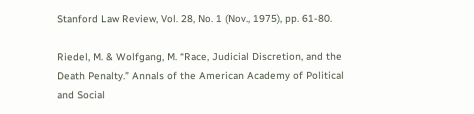Stanford Law Review, Vol. 28, No. 1 (Nov., 1975), pp. 61-80.

Riedel, M. & Wolfgang, M. “Race, Judicial Discretion, and the Death Penalty.” Annals of the American Academy of Political and Social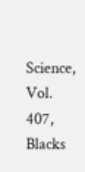Science, Vol. 407, Blacks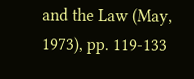and the Law (May, 1973), pp. 119-133